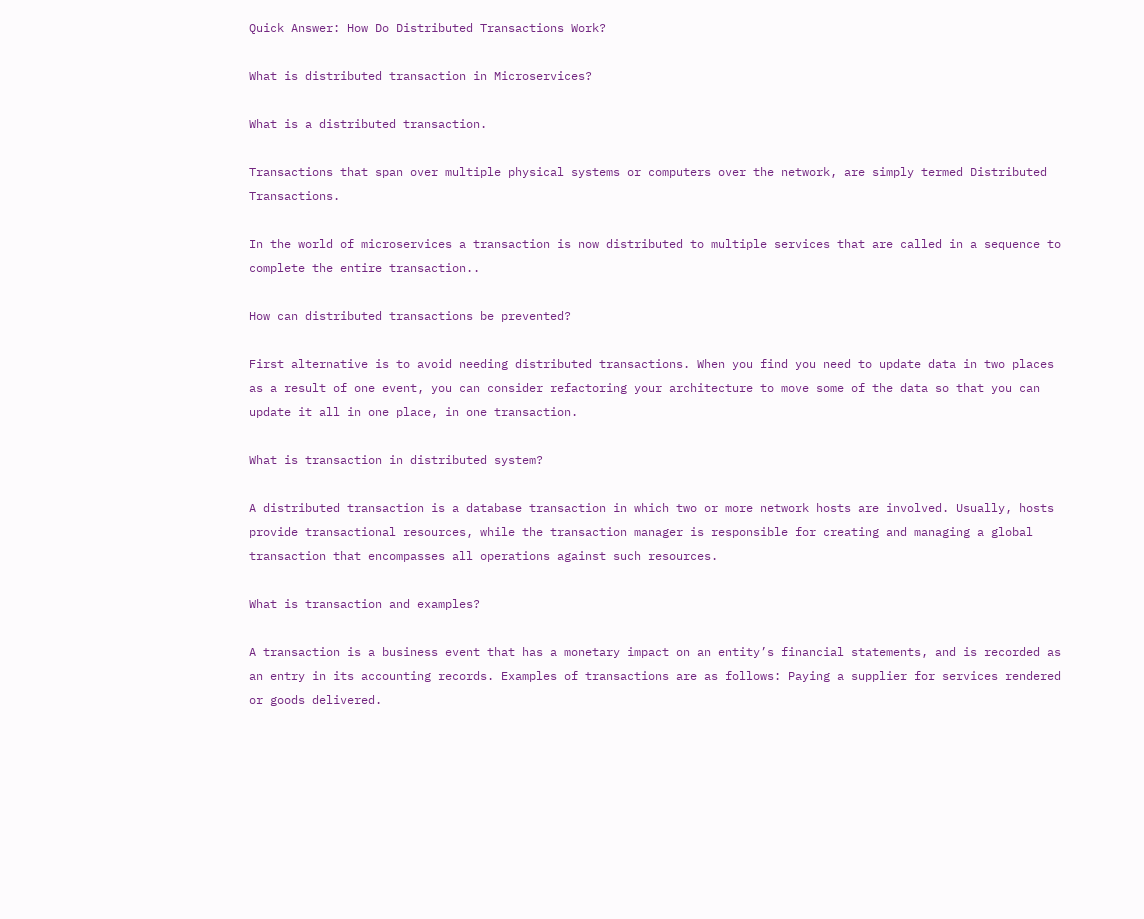Quick Answer: How Do Distributed Transactions Work?

What is distributed transaction in Microservices?

What is a distributed transaction.

Transactions that span over multiple physical systems or computers over the network, are simply termed Distributed Transactions.

In the world of microservices a transaction is now distributed to multiple services that are called in a sequence to complete the entire transaction..

How can distributed transactions be prevented?

First alternative is to avoid needing distributed transactions. When you find you need to update data in two places as a result of one event, you can consider refactoring your architecture to move some of the data so that you can update it all in one place, in one transaction.

What is transaction in distributed system?

A distributed transaction is a database transaction in which two or more network hosts are involved. Usually, hosts provide transactional resources, while the transaction manager is responsible for creating and managing a global transaction that encompasses all operations against such resources.

What is transaction and examples?

A transaction is a business event that has a monetary impact on an entity’s financial statements, and is recorded as an entry in its accounting records. Examples of transactions are as follows: Paying a supplier for services rendered or goods delivered.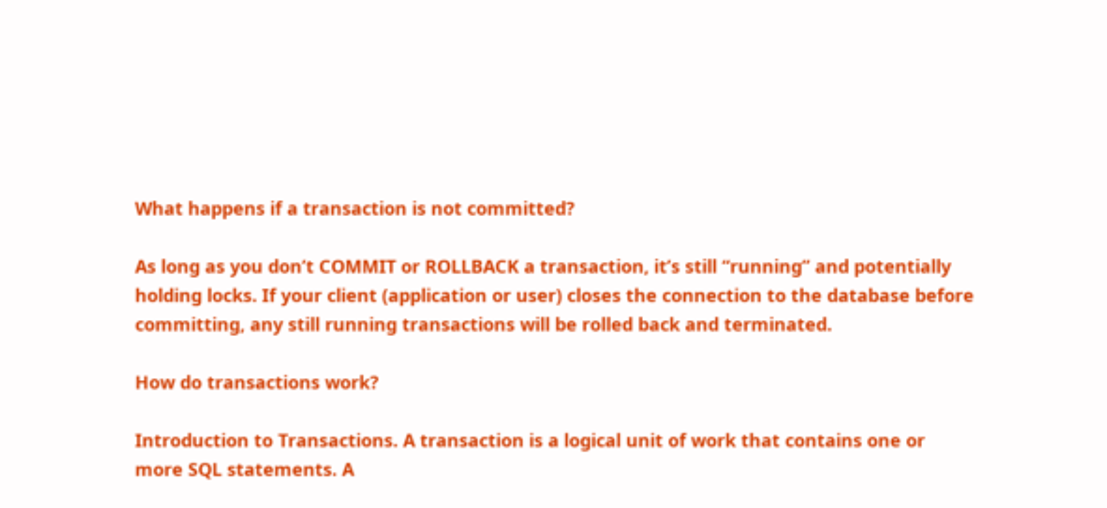What happens if a transaction is not committed?

As long as you don’t COMMIT or ROLLBACK a transaction, it’s still “running” and potentially holding locks. If your client (application or user) closes the connection to the database before committing, any still running transactions will be rolled back and terminated.

How do transactions work?

Introduction to Transactions. A transaction is a logical unit of work that contains one or more SQL statements. A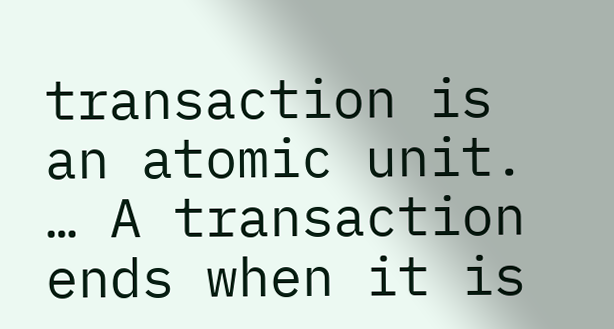transaction is an atomic unit. … A transaction ends when it is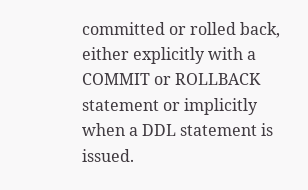committed or rolled back, either explicitly with a COMMIT or ROLLBACK statement or implicitly when a DDL statement is issued.